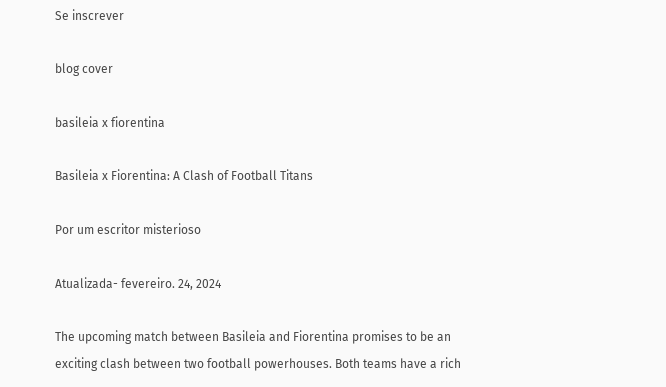Se inscrever

blog cover

basileia x fiorentina

Basileia x Fiorentina: A Clash of Football Titans

Por um escritor misterioso

Atualizada- fevereiro. 24, 2024

The upcoming match between Basileia and Fiorentina promises to be an exciting clash between two football powerhouses. Both teams have a rich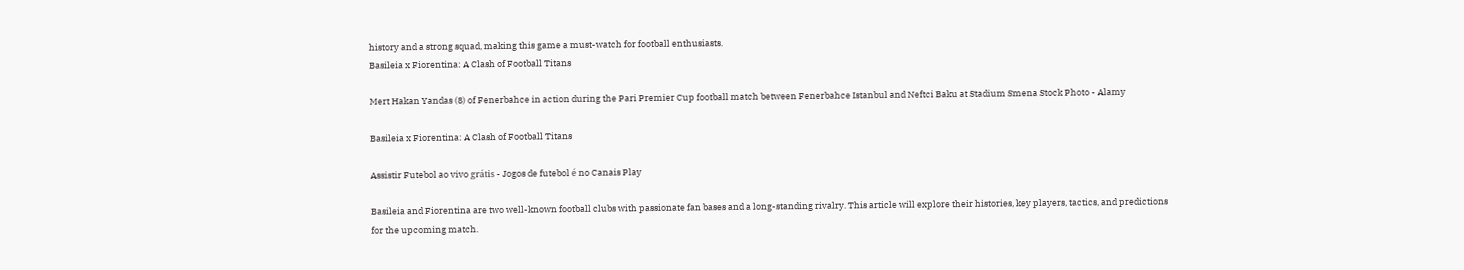history and a strong squad, making this game a must-watch for football enthusiasts.
Basileia x Fiorentina: A Clash of Football Titans

Mert Hakan Yandas (8) of Fenerbahce in action during the Pari Premier Cup football match between Fenerbahce Istanbul and Neftci Baku at Stadium Smena Stock Photo - Alamy

Basileia x Fiorentina: A Clash of Football Titans

Assistir Futebol ao vivo grátis - Jogos de futebol é no Canais Play

Basileia and Fiorentina are two well-known football clubs with passionate fan bases and a long-standing rivalry. This article will explore their histories, key players, tactics, and predictions for the upcoming match.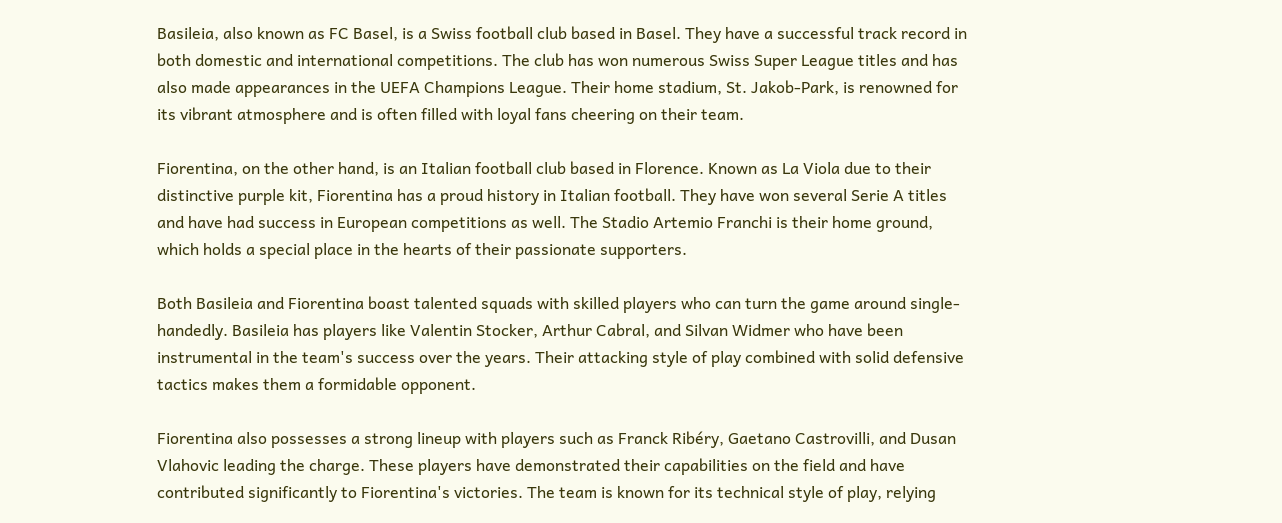Basileia, also known as FC Basel, is a Swiss football club based in Basel. They have a successful track record in both domestic and international competitions. The club has won numerous Swiss Super League titles and has also made appearances in the UEFA Champions League. Their home stadium, St. Jakob-Park, is renowned for its vibrant atmosphere and is often filled with loyal fans cheering on their team.

Fiorentina, on the other hand, is an Italian football club based in Florence. Known as La Viola due to their distinctive purple kit, Fiorentina has a proud history in Italian football. They have won several Serie A titles and have had success in European competitions as well. The Stadio Artemio Franchi is their home ground, which holds a special place in the hearts of their passionate supporters.

Both Basileia and Fiorentina boast talented squads with skilled players who can turn the game around single-handedly. Basileia has players like Valentin Stocker, Arthur Cabral, and Silvan Widmer who have been instrumental in the team's success over the years. Their attacking style of play combined with solid defensive tactics makes them a formidable opponent.

Fiorentina also possesses a strong lineup with players such as Franck Ribéry, Gaetano Castrovilli, and Dusan Vlahovic leading the charge. These players have demonstrated their capabilities on the field and have contributed significantly to Fiorentina's victories. The team is known for its technical style of play, relying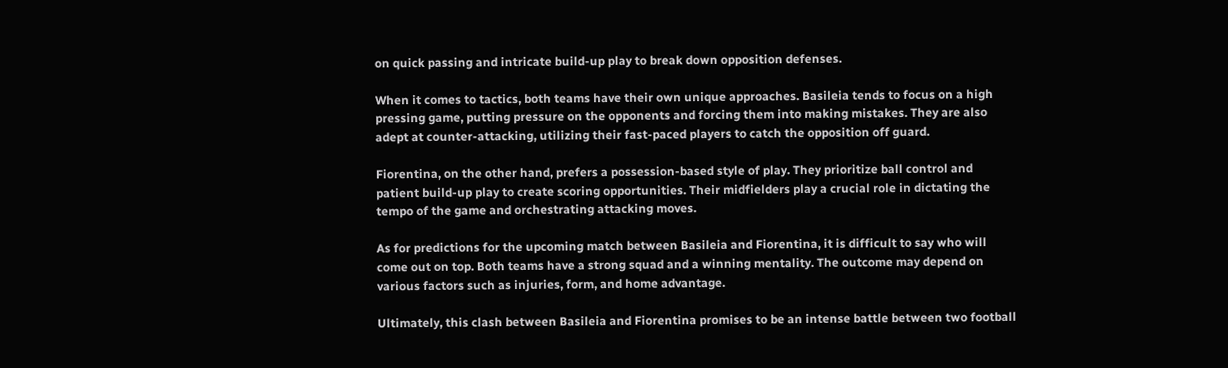on quick passing and intricate build-up play to break down opposition defenses.

When it comes to tactics, both teams have their own unique approaches. Basileia tends to focus on a high pressing game, putting pressure on the opponents and forcing them into making mistakes. They are also adept at counter-attacking, utilizing their fast-paced players to catch the opposition off guard.

Fiorentina, on the other hand, prefers a possession-based style of play. They prioritize ball control and patient build-up play to create scoring opportunities. Their midfielders play a crucial role in dictating the tempo of the game and orchestrating attacking moves.

As for predictions for the upcoming match between Basileia and Fiorentina, it is difficult to say who will come out on top. Both teams have a strong squad and a winning mentality. The outcome may depend on various factors such as injuries, form, and home advantage.

Ultimately, this clash between Basileia and Fiorentina promises to be an intense battle between two football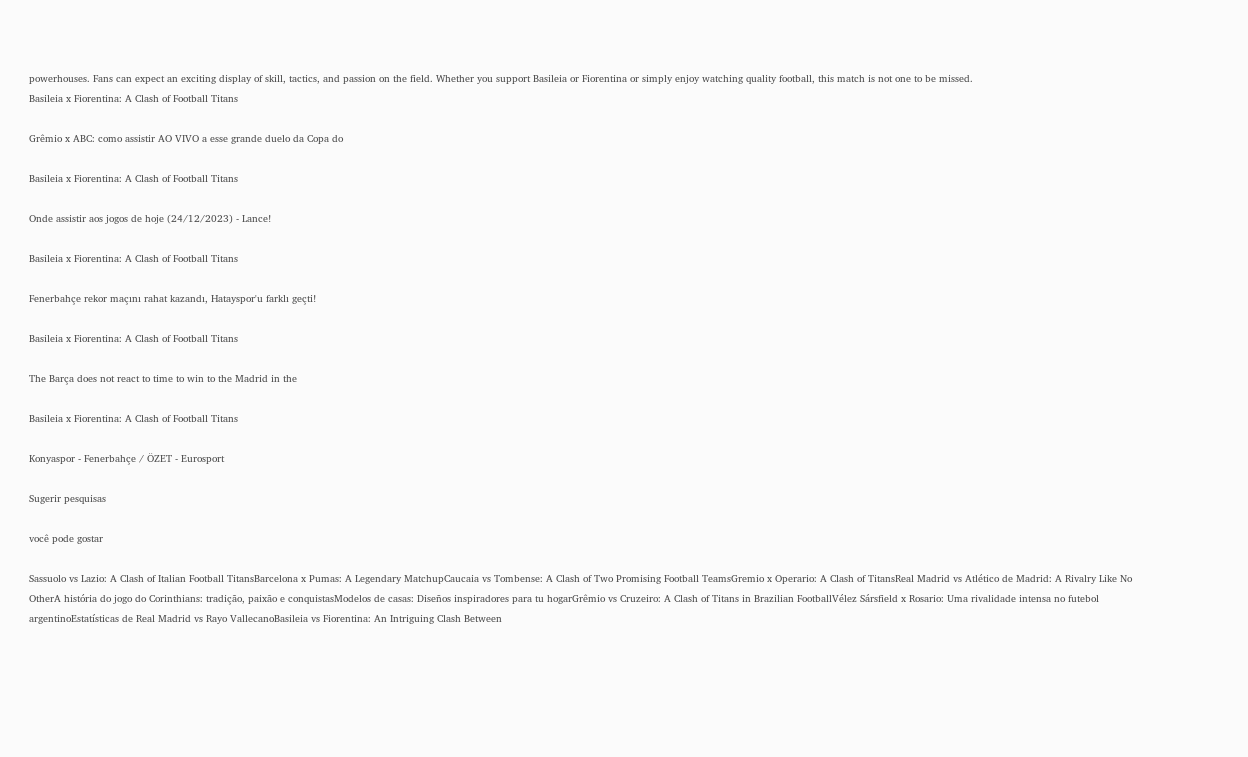powerhouses. Fans can expect an exciting display of skill, tactics, and passion on the field. Whether you support Basileia or Fiorentina or simply enjoy watching quality football, this match is not one to be missed.
Basileia x Fiorentina: A Clash of Football Titans

Grêmio x ABC: como assistir AO VIVO a esse grande duelo da Copa do

Basileia x Fiorentina: A Clash of Football Titans

Onde assistir aos jogos de hoje (24/12/2023) - Lance!

Basileia x Fiorentina: A Clash of Football Titans

Fenerbahçe rekor maçını rahat kazandı, Hatayspor'u farklı geçti!

Basileia x Fiorentina: A Clash of Football Titans

The Barça does not react to time to win to the Madrid in the

Basileia x Fiorentina: A Clash of Football Titans

Konyaspor - Fenerbahçe / ÖZET - Eurosport

Sugerir pesquisas

você pode gostar

Sassuolo vs Lazio: A Clash of Italian Football TitansBarcelona x Pumas: A Legendary MatchupCaucaia vs Tombense: A Clash of Two Promising Football TeamsGremio x Operario: A Clash of TitansReal Madrid vs Atlético de Madrid: A Rivalry Like No OtherA história do jogo do Corinthians: tradição, paixão e conquistasModelos de casas: Diseños inspiradores para tu hogarGrêmio vs Cruzeiro: A Clash of Titans in Brazilian FootballVélez Sársfield x Rosario: Uma rivalidade intensa no futebol argentinoEstatísticas de Real Madrid vs Rayo VallecanoBasileia vs Fiorentina: An Intriguing Clash Between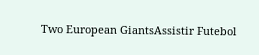Two European GiantsAssistir Futebol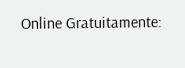Online Gratuitamente: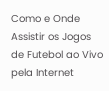Como e Onde Assistir os Jogos de Futebol ao Vivo pela Internet